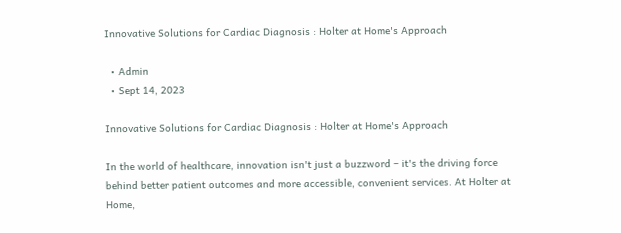Innovative Solutions for Cardiac Diagnosis : Holter at Home's Approach

  • Admin
  • Sept 14, 2023

Innovative Solutions for Cardiac Diagnosis : Holter at Home's Approach

In the world of healthcare, innovation isn't just a buzzword – it's the driving force behind better patient outcomes and more accessible, convenient services. At Holter at Home,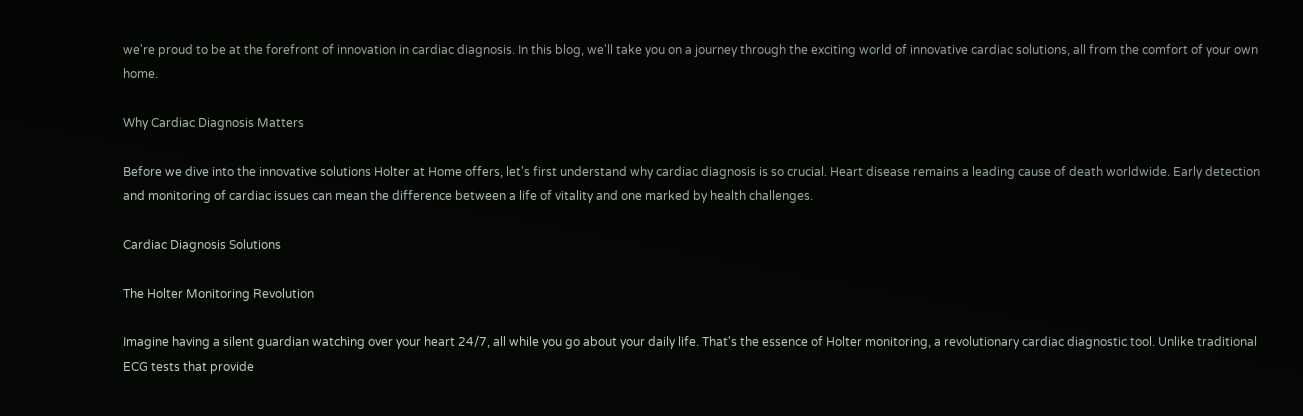we're proud to be at the forefront of innovation in cardiac diagnosis. In this blog, we'll take you on a journey through the exciting world of innovative cardiac solutions, all from the comfort of your own home.

Why Cardiac Diagnosis Matters

Before we dive into the innovative solutions Holter at Home offers, let's first understand why cardiac diagnosis is so crucial. Heart disease remains a leading cause of death worldwide. Early detection and monitoring of cardiac issues can mean the difference between a life of vitality and one marked by health challenges.

Cardiac Diagnosis Solutions

The Holter Monitoring Revolution

Imagine having a silent guardian watching over your heart 24/7, all while you go about your daily life. That's the essence of Holter monitoring, a revolutionary cardiac diagnostic tool. Unlike traditional ECG tests that provide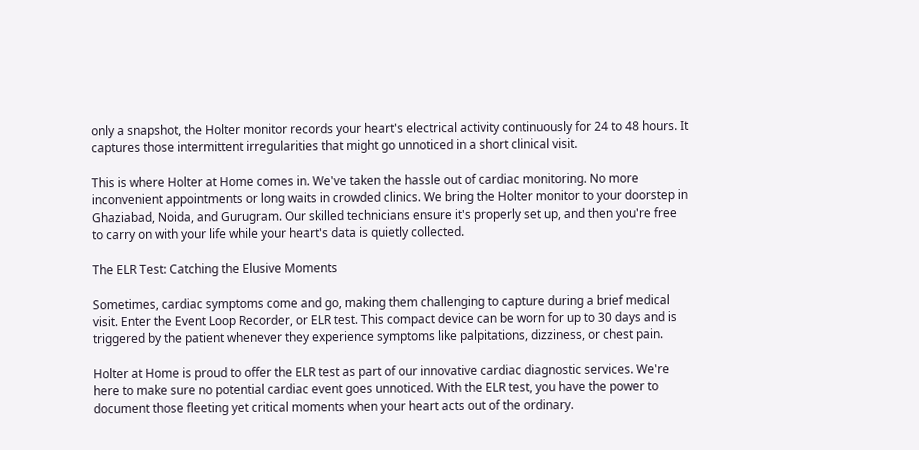only a snapshot, the Holter monitor records your heart's electrical activity continuously for 24 to 48 hours. It captures those intermittent irregularities that might go unnoticed in a short clinical visit.

This is where Holter at Home comes in. We've taken the hassle out of cardiac monitoring. No more inconvenient appointments or long waits in crowded clinics. We bring the Holter monitor to your doorstep in Ghaziabad, Noida, and Gurugram. Our skilled technicians ensure it's properly set up, and then you're free to carry on with your life while your heart's data is quietly collected.

The ELR Test: Catching the Elusive Moments

Sometimes, cardiac symptoms come and go, making them challenging to capture during a brief medical visit. Enter the Event Loop Recorder, or ELR test. This compact device can be worn for up to 30 days and is triggered by the patient whenever they experience symptoms like palpitations, dizziness, or chest pain.

Holter at Home is proud to offer the ELR test as part of our innovative cardiac diagnostic services. We're here to make sure no potential cardiac event goes unnoticed. With the ELR test, you have the power to document those fleeting yet critical moments when your heart acts out of the ordinary.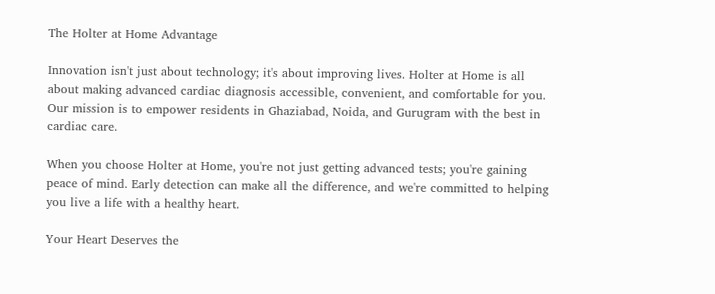The Holter at Home Advantage

Innovation isn't just about technology; it's about improving lives. Holter at Home is all about making advanced cardiac diagnosis accessible, convenient, and comfortable for you. Our mission is to empower residents in Ghaziabad, Noida, and Gurugram with the best in cardiac care.

When you choose Holter at Home, you're not just getting advanced tests; you're gaining peace of mind. Early detection can make all the difference, and we're committed to helping you live a life with a healthy heart.

Your Heart Deserves the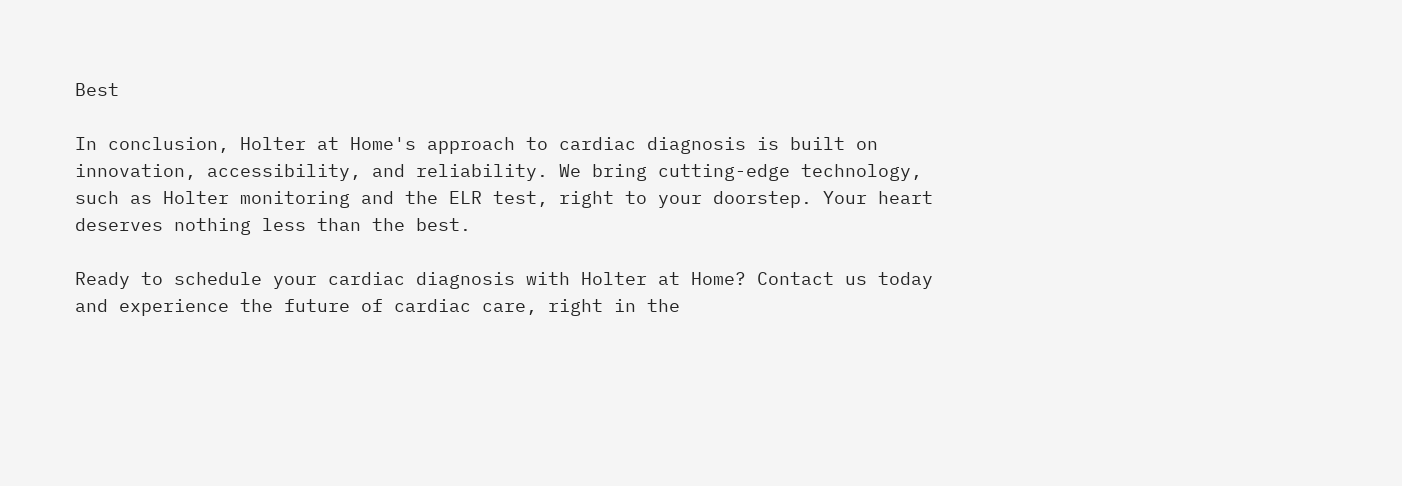Best

In conclusion, Holter at Home's approach to cardiac diagnosis is built on innovation, accessibility, and reliability. We bring cutting-edge technology, such as Holter monitoring and the ELR test, right to your doorstep. Your heart deserves nothing less than the best.

Ready to schedule your cardiac diagnosis with Holter at Home? Contact us today and experience the future of cardiac care, right in the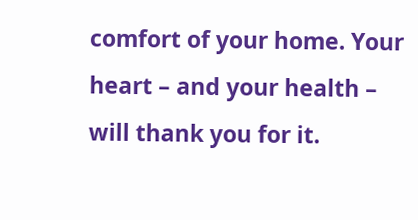comfort of your home. Your heart – and your health – will thank you for it.